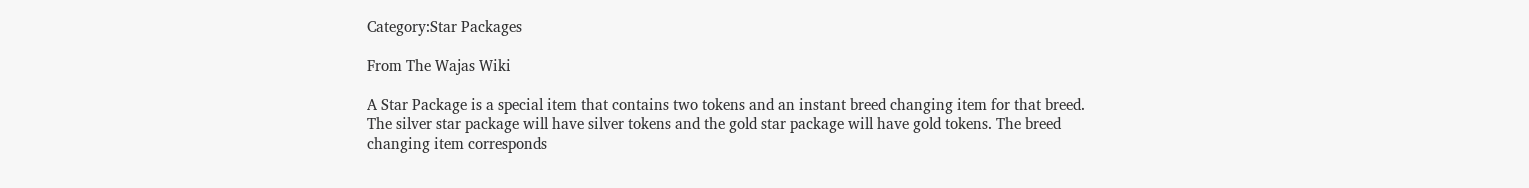Category:Star Packages

From The Wajas Wiki

A Star Package is a special item that contains two tokens and an instant breed changing item for that breed. The silver star package will have silver tokens and the gold star package will have gold tokens. The breed changing item corresponds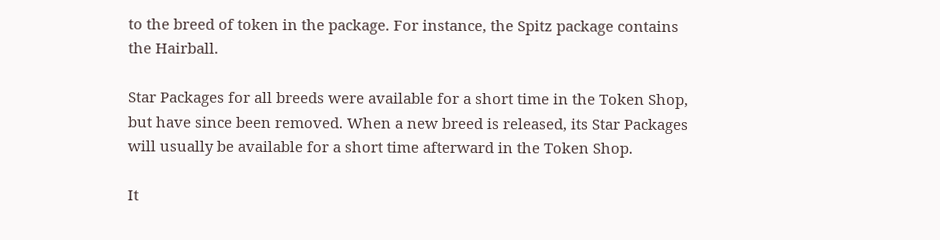to the breed of token in the package. For instance, the Spitz package contains the Hairball.

Star Packages for all breeds were available for a short time in the Token Shop, but have since been removed. When a new breed is released, its Star Packages will usually be available for a short time afterward in the Token Shop.

It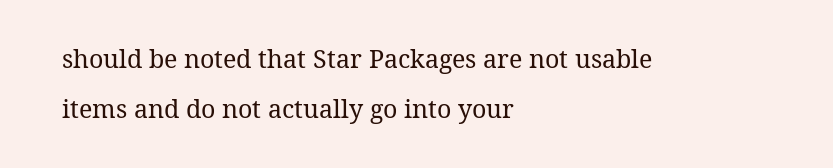should be noted that Star Packages are not usable items and do not actually go into your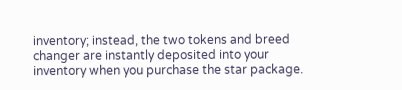inventory; instead, the two tokens and breed changer are instantly deposited into your inventory when you purchase the star package.